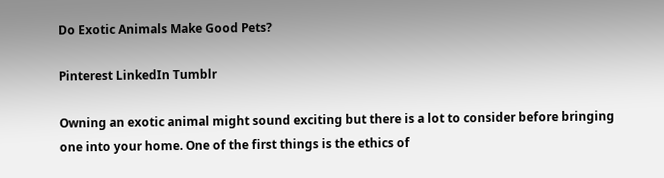Do Exotic Animals Make Good Pets?

Pinterest LinkedIn Tumblr

Owning an exotic animal might sound exciting but there is a lot to consider before bringing one into your home. One of the first things is the ethics of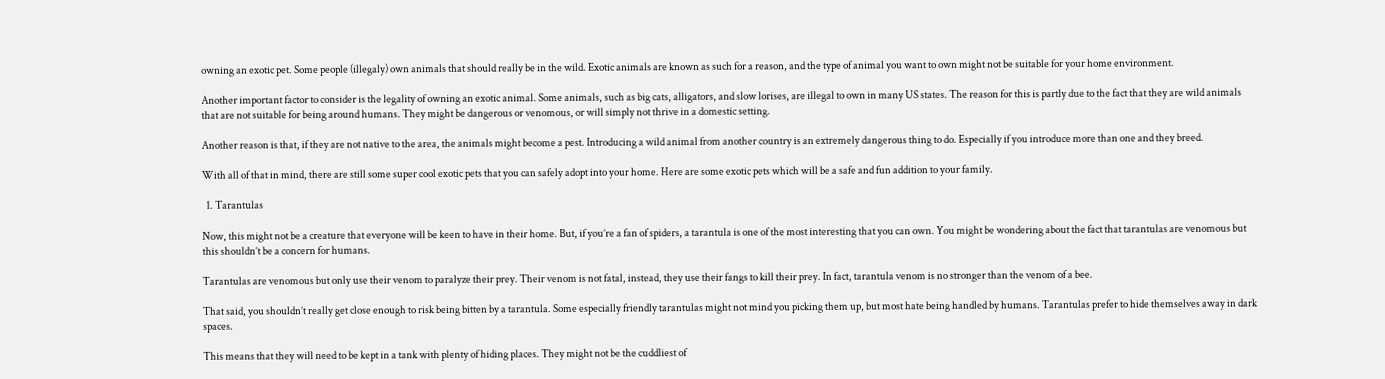owning an exotic pet. Some people (illegaly) own animals that should really be in the wild. Exotic animals are known as such for a reason, and the type of animal you want to own might not be suitable for your home environment.

Another important factor to consider is the legality of owning an exotic animal. Some animals, such as big cats, alligators, and slow lorises, are illegal to own in many US states. The reason for this is partly due to the fact that they are wild animals that are not suitable for being around humans. They might be dangerous or venomous, or will simply not thrive in a domestic setting.

Another reason is that, if they are not native to the area, the animals might become a pest. Introducing a wild animal from another country is an extremely dangerous thing to do. Especially if you introduce more than one and they breed.

With all of that in mind, there are still some super cool exotic pets that you can safely adopt into your home. Here are some exotic pets which will be a safe and fun addition to your family.

  1. Tarantulas

Now, this might not be a creature that everyone will be keen to have in their home. But, if you’re a fan of spiders, a tarantula is one of the most interesting that you can own. You might be wondering about the fact that tarantulas are venomous but this shouldn’t be a concern for humans.

Tarantulas are venomous but only use their venom to paralyze their prey. Their venom is not fatal, instead, they use their fangs to kill their prey. In fact, tarantula venom is no stronger than the venom of a bee.

That said, you shouldn’t really get close enough to risk being bitten by a tarantula. Some especially friendly tarantulas might not mind you picking them up, but most hate being handled by humans. Tarantulas prefer to hide themselves away in dark spaces.

This means that they will need to be kept in a tank with plenty of hiding places. They might not be the cuddliest of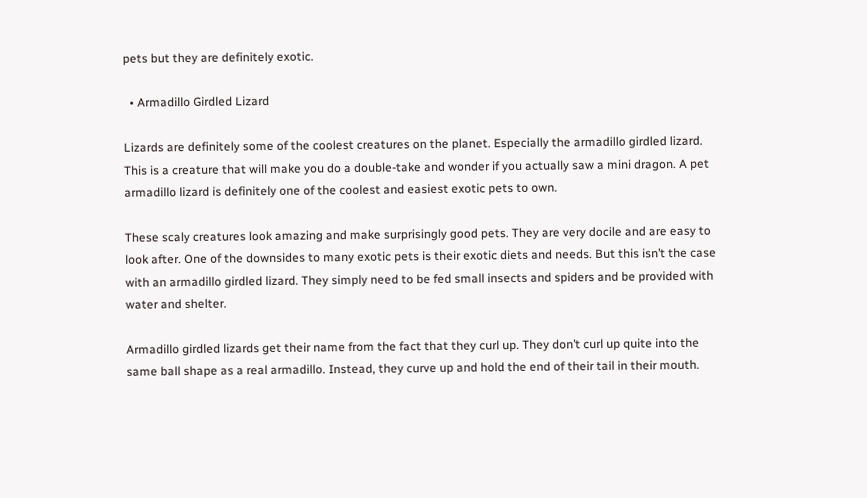pets but they are definitely exotic.

  • Armadillo Girdled Lizard

Lizards are definitely some of the coolest creatures on the planet. Especially the armadillo girdled lizard. This is a creature that will make you do a double-take and wonder if you actually saw a mini dragon. A pet armadillo lizard is definitely one of the coolest and easiest exotic pets to own.

These scaly creatures look amazing and make surprisingly good pets. They are very docile and are easy to look after. One of the downsides to many exotic pets is their exotic diets and needs. But this isn’t the case with an armadillo girdled lizard. They simply need to be fed small insects and spiders and be provided with water and shelter.

Armadillo girdled lizards get their name from the fact that they curl up. They don’t curl up quite into the same ball shape as a real armadillo. Instead, they curve up and hold the end of their tail in their mouth.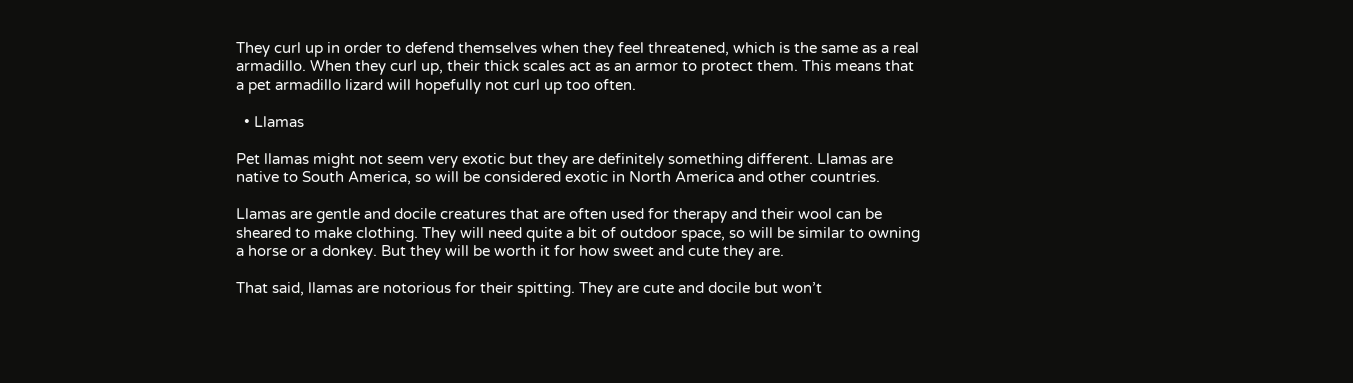They curl up in order to defend themselves when they feel threatened, which is the same as a real armadillo. When they curl up, their thick scales act as an armor to protect them. This means that a pet armadillo lizard will hopefully not curl up too often.

  • Llamas

Pet llamas might not seem very exotic but they are definitely something different. Llamas are native to South America, so will be considered exotic in North America and other countries.

Llamas are gentle and docile creatures that are often used for therapy and their wool can be sheared to make clothing. They will need quite a bit of outdoor space, so will be similar to owning a horse or a donkey. But they will be worth it for how sweet and cute they are.

That said, llamas are notorious for their spitting. They are cute and docile but won’t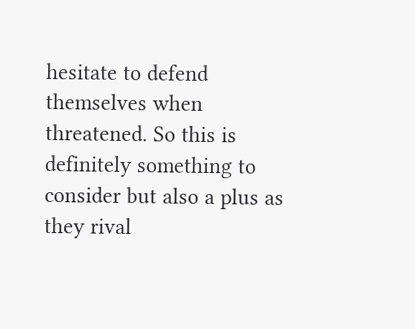hesitate to defend themselves when threatened. So this is definitely something to consider but also a plus as they rival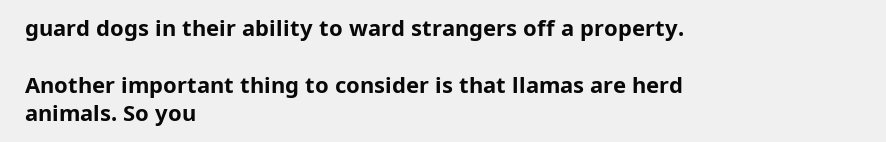guard dogs in their ability to ward strangers off a property.

Another important thing to consider is that llamas are herd animals. So you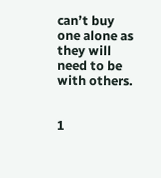can’t buy one alone as they will need to be with others.


1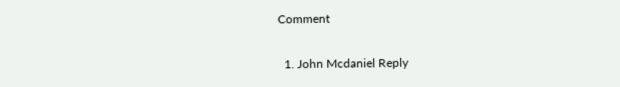Comment

  1. John Mcdaniel Reply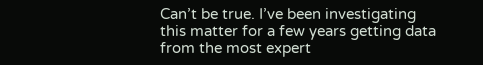Can’t be true. I’ve been investigating this matter for a few years getting data from the most expert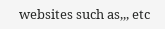websites such as,,, etc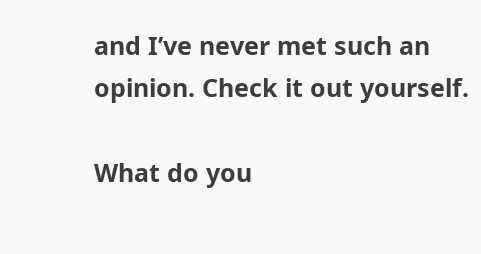and I’ve never met such an opinion. Check it out yourself.

What do you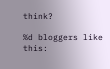think?

%d bloggers like this: